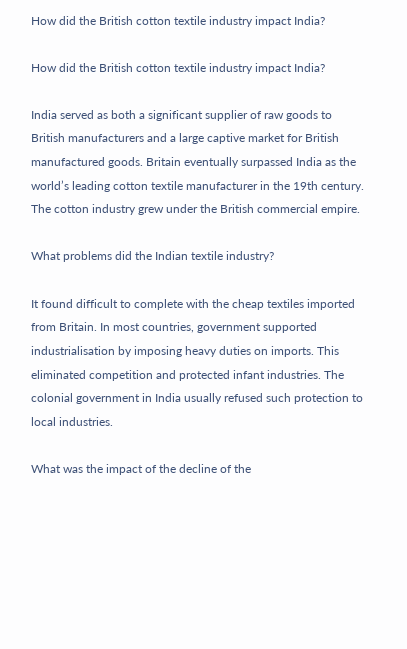How did the British cotton textile industry impact India?

How did the British cotton textile industry impact India?

India served as both a significant supplier of raw goods to British manufacturers and a large captive market for British manufactured goods. Britain eventually surpassed India as the world’s leading cotton textile manufacturer in the 19th century. The cotton industry grew under the British commercial empire.

What problems did the Indian textile industry?

It found difficult to complete with the cheap textiles imported from Britain. In most countries, government supported industrialisation by imposing heavy duties on imports. This eliminated competition and protected infant industries. The colonial government in India usually refused such protection to local industries.

What was the impact of the decline of the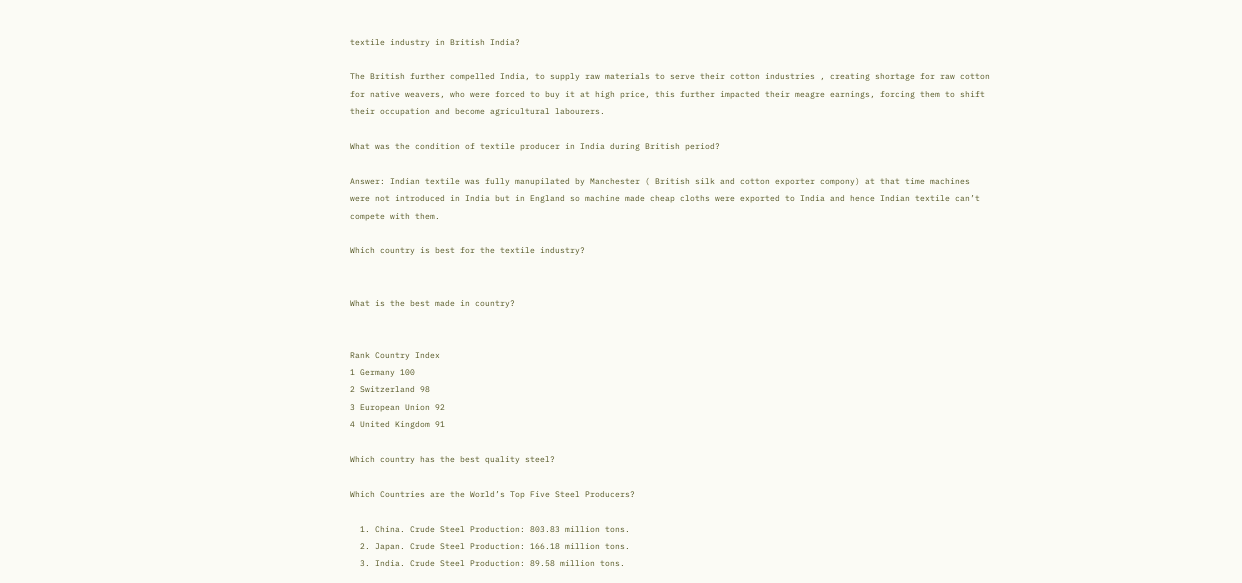textile industry in British India?

The British further compelled India, to supply raw materials to serve their cotton industries , creating shortage for raw cotton for native weavers, who were forced to buy it at high price, this further impacted their meagre earnings, forcing them to shift their occupation and become agricultural labourers.

What was the condition of textile producer in India during British period?

Answer: Indian textile was fully manupilated by Manchester ( British silk and cotton exporter compony) at that time machines were not introduced in India but in England so machine made cheap cloths were exported to India and hence Indian textile can’t compete with them.

Which country is best for the textile industry?


What is the best made in country?


Rank Country Index
1 Germany 100
2 Switzerland 98
3 European Union 92
4 United Kingdom 91

Which country has the best quality steel?

Which Countries are the World’s Top Five Steel Producers?

  1. China. Crude Steel Production: 803.83 million tons.
  2. Japan. Crude Steel Production: 166.18 million tons.
  3. India. Crude Steel Production: 89.58 million tons.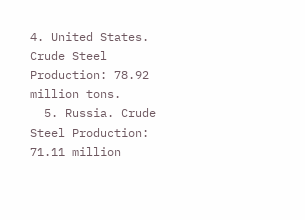4. United States. Crude Steel Production: 78.92 million tons.
  5. Russia. Crude Steel Production: 71.11 million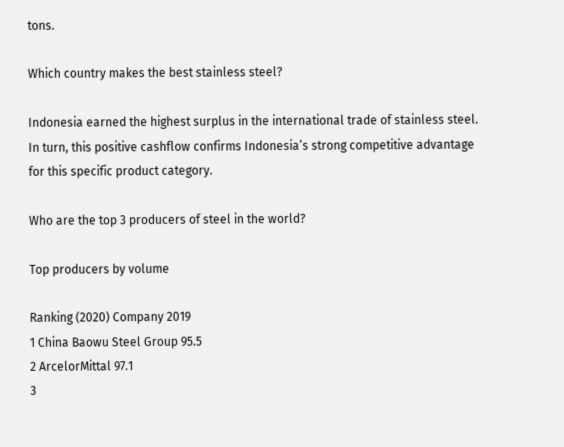tons.

Which country makes the best stainless steel?

Indonesia earned the highest surplus in the international trade of stainless steel. In turn, this positive cashflow confirms Indonesia’s strong competitive advantage for this specific product category.

Who are the top 3 producers of steel in the world?

Top producers by volume

Ranking (2020) Company 2019
1 China Baowu Steel Group 95.5
2 ArcelorMittal 97.1
3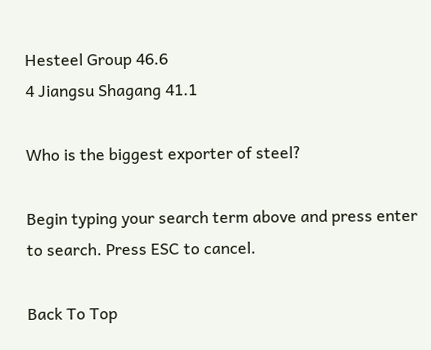Hesteel Group 46.6
4 Jiangsu Shagang 41.1

Who is the biggest exporter of steel?

Begin typing your search term above and press enter to search. Press ESC to cancel.

Back To Top